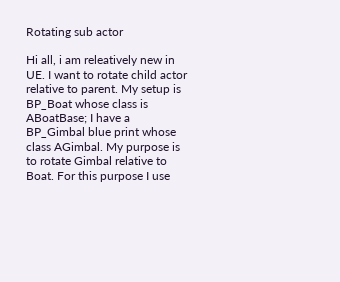Rotating sub actor

Hi all, i am releatively new in UE. I want to rotate child actor relative to parent. My setup is BP_Boat whose class is ABoatBase; I have a BP_Gimbal blue print whose class AGimbal. My purpose is to rotate Gimbal relative to Boat. For this purpose I use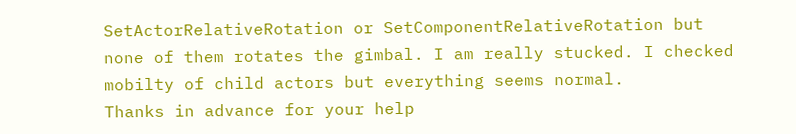SetActorRelativeRotation or SetComponentRelativeRotation but none of them rotates the gimbal. I am really stucked. I checked mobilty of child actors but everything seems normal.
Thanks in advance for your help